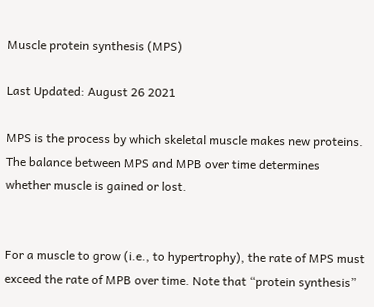Muscle protein synthesis (MPS)

Last Updated: August 26 2021

MPS is the process by which skeletal muscle makes new proteins. The balance between MPS and MPB over time determines whether muscle is gained or lost.


For a muscle to grow (i.e., to hypertrophy), the rate of MPS must exceed the rate of MPB over time. Note that “protein synthesis”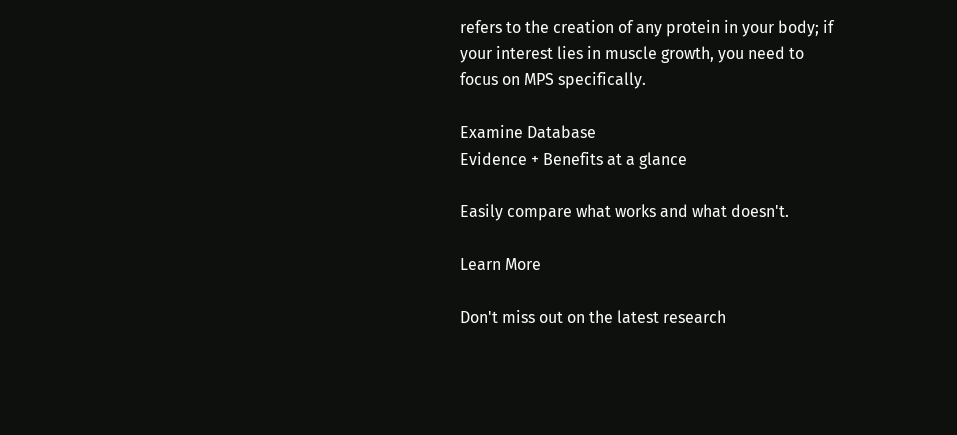refers to the creation of any protein in your body; if your interest lies in muscle growth, you need to focus on MPS specifically.

Examine Database
Evidence + Benefits at a glance

Easily compare what works and what doesn't.

Learn More

Don't miss out on the latest research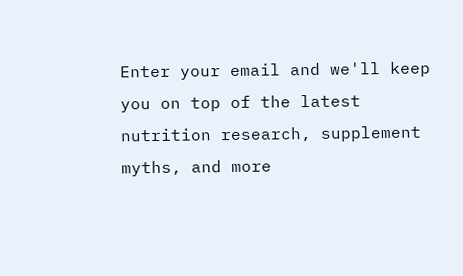Enter your email and we'll keep you on top of the latest nutrition research, supplement myths, and more